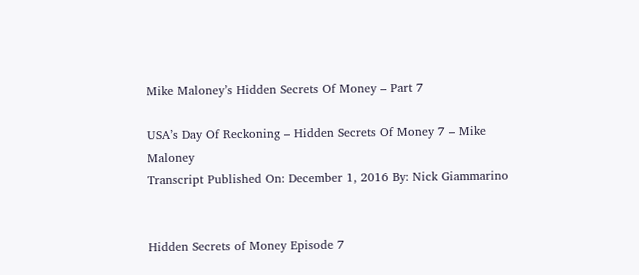Mike Maloney’s Hidden Secrets Of Money – Part 7

USA’s Day Of Reckoning – Hidden Secrets Of Money 7 – Mike Maloney
Transcript Published On: December 1, 2016 By: Nick Giammarino


Hidden Secrets of Money Episode 7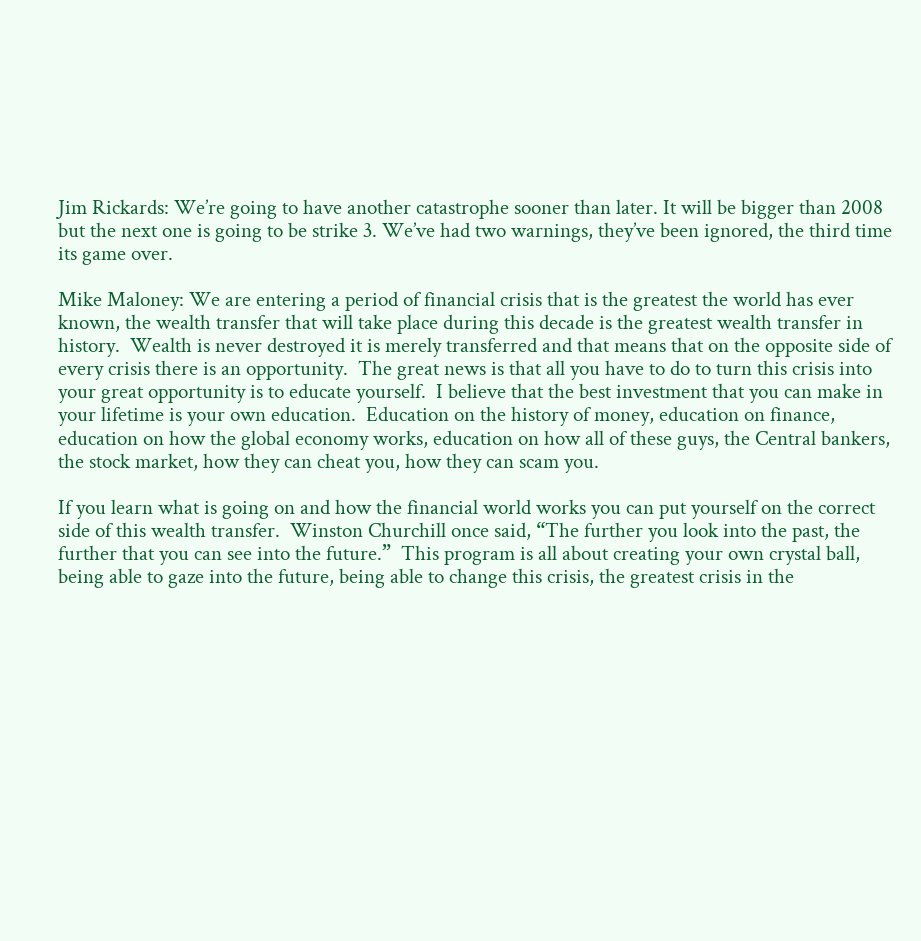Jim Rickards: We’re going to have another catastrophe sooner than later. It will be bigger than 2008 but the next one is going to be strike 3. We’ve had two warnings, they’ve been ignored, the third time its game over.

Mike Maloney: We are entering a period of financial crisis that is the greatest the world has ever known, the wealth transfer that will take place during this decade is the greatest wealth transfer in history.  Wealth is never destroyed it is merely transferred and that means that on the opposite side of every crisis there is an opportunity.  The great news is that all you have to do to turn this crisis into your great opportunity is to educate yourself.  I believe that the best investment that you can make in your lifetime is your own education.  Education on the history of money, education on finance, education on how the global economy works, education on how all of these guys, the Central bankers, the stock market, how they can cheat you, how they can scam you.

If you learn what is going on and how the financial world works you can put yourself on the correct side of this wealth transfer.  Winston Churchill once said, “The further you look into the past, the further that you can see into the future.”  This program is all about creating your own crystal ball, being able to gaze into the future, being able to change this crisis, the greatest crisis in the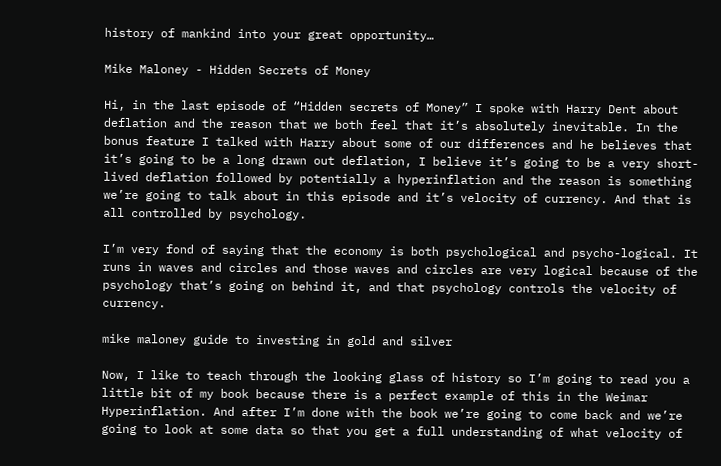history of mankind into your great opportunity…

Mike Maloney - Hidden Secrets of Money

Hi, in the last episode of “Hidden secrets of Money” I spoke with Harry Dent about deflation and the reason that we both feel that it’s absolutely inevitable. In the bonus feature I talked with Harry about some of our differences and he believes that it’s going to be a long drawn out deflation, I believe it’s going to be a very short-lived deflation followed by potentially a hyperinflation and the reason is something we’re going to talk about in this episode and it’s velocity of currency. And that is all controlled by psychology.

I’m very fond of saying that the economy is both psychological and psycho-logical. It runs in waves and circles and those waves and circles are very logical because of the psychology that’s going on behind it, and that psychology controls the velocity of currency.

mike maloney guide to investing in gold and silver

Now, I like to teach through the looking glass of history so I’m going to read you a little bit of my book because there is a perfect example of this in the Weimar Hyperinflation. And after I’m done with the book we’re going to come back and we’re going to look at some data so that you get a full understanding of what velocity of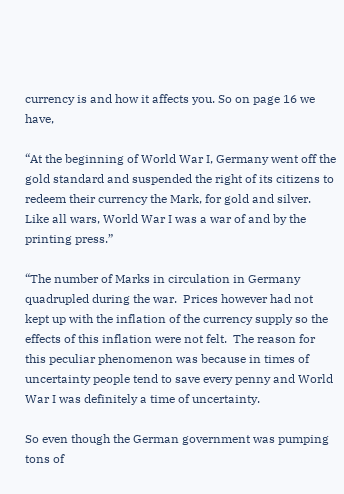currency is and how it affects you. So on page 16 we have,

“At the beginning of World War I, Germany went off the gold standard and suspended the right of its citizens to redeem their currency the Mark, for gold and silver. Like all wars, World War I was a war of and by the printing press.”

“The number of Marks in circulation in Germany quadrupled during the war.  Prices however had not kept up with the inflation of the currency supply so the effects of this inflation were not felt.  The reason for this peculiar phenomenon was because in times of uncertainty people tend to save every penny and World War I was definitely a time of uncertainty.

So even though the German government was pumping tons of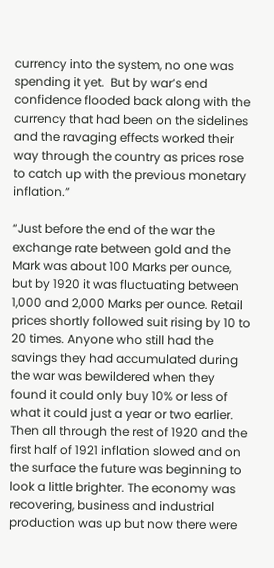currency into the system, no one was spending it yet.  But by war’s end confidence flooded back along with the currency that had been on the sidelines and the ravaging effects worked their way through the country as prices rose to catch up with the previous monetary inflation.”

“Just before the end of the war the exchange rate between gold and the Mark was about 100 Marks per ounce, but by 1920 it was fluctuating between 1,000 and 2,000 Marks per ounce. Retail prices shortly followed suit rising by 10 to 20 times. Anyone who still had the savings they had accumulated during the war was bewildered when they found it could only buy 10% or less of what it could just a year or two earlier. Then all through the rest of 1920 and the first half of 1921 inflation slowed and on the surface the future was beginning to look a little brighter. The economy was recovering, business and industrial production was up but now there were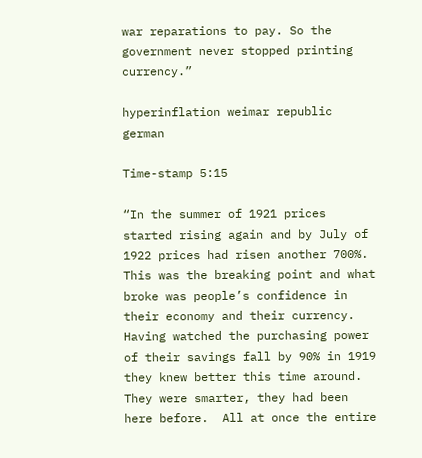war reparations to pay. So the government never stopped printing currency.”

hyperinflation weimar republic german

Time-stamp 5:15

“In the summer of 1921 prices started rising again and by July of 1922 prices had risen another 700%.  This was the breaking point and what broke was people’s confidence in their economy and their currency. Having watched the purchasing power of their savings fall by 90% in 1919 they knew better this time around.  They were smarter, they had been here before.  All at once the entire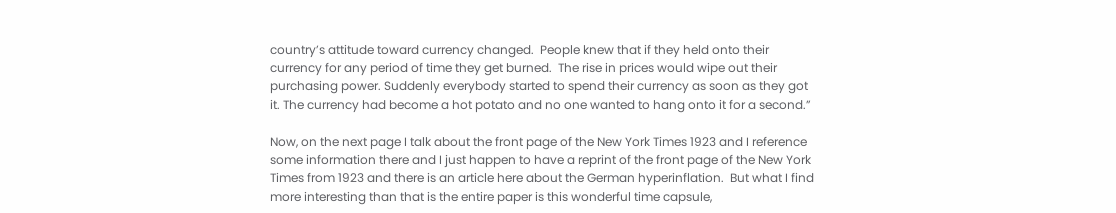country’s attitude toward currency changed.  People knew that if they held onto their currency for any period of time they get burned.  The rise in prices would wipe out their purchasing power. Suddenly everybody started to spend their currency as soon as they got it. The currency had become a hot potato and no one wanted to hang onto it for a second.”

Now, on the next page I talk about the front page of the New York Times 1923 and I reference some information there and I just happen to have a reprint of the front page of the New York Times from 1923 and there is an article here about the German hyperinflation.  But what I find more interesting than that is the entire paper is this wonderful time capsule,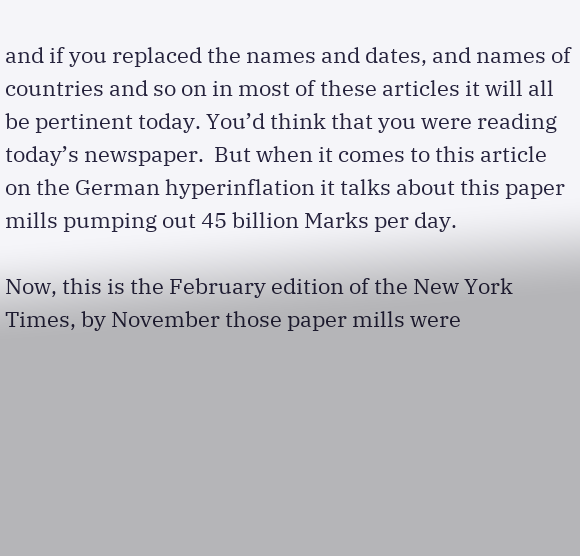and if you replaced the names and dates, and names of countries and so on in most of these articles it will all be pertinent today. You’d think that you were reading today’s newspaper.  But when it comes to this article on the German hyperinflation it talks about this paper mills pumping out 45 billion Marks per day.

Now, this is the February edition of the New York Times, by November those paper mills were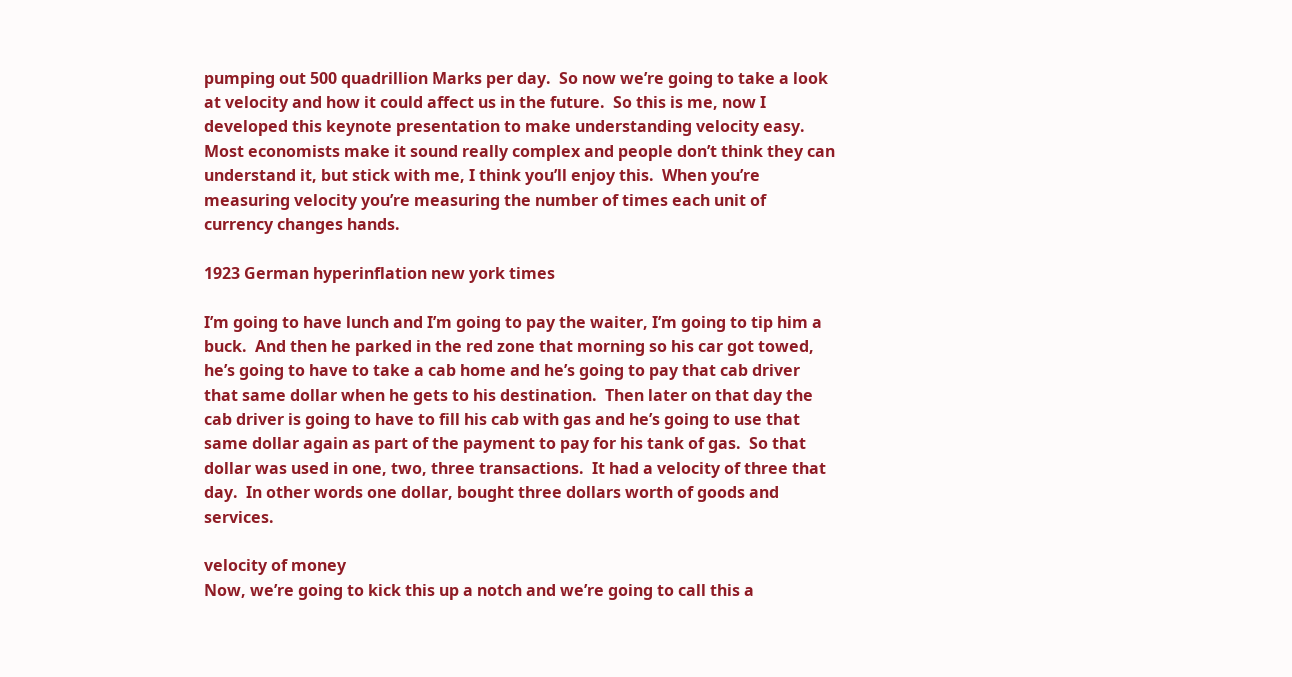pumping out 500 quadrillion Marks per day.  So now we’re going to take a look at velocity and how it could affect us in the future.  So this is me, now I developed this keynote presentation to make understanding velocity easy.  Most economists make it sound really complex and people don’t think they can understand it, but stick with me, I think you’ll enjoy this.  When you’re measuring velocity you’re measuring the number of times each unit of currency changes hands.

1923 German hyperinflation new york times

I’m going to have lunch and I’m going to pay the waiter, I’m going to tip him a buck.  And then he parked in the red zone that morning so his car got towed, he’s going to have to take a cab home and he’s going to pay that cab driver that same dollar when he gets to his destination.  Then later on that day the cab driver is going to have to fill his cab with gas and he’s going to use that same dollar again as part of the payment to pay for his tank of gas.  So that dollar was used in one, two, three transactions.  It had a velocity of three that day.  In other words one dollar, bought three dollars worth of goods and services.

velocity of money
Now, we’re going to kick this up a notch and we’re going to call this a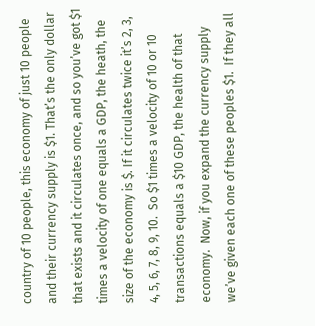country of 10 people, this economy of just 10 people and their currency supply is $1. That’s the only dollar that exists and it circulates once, and so you’ve got $1 times a velocity of one equals a GDP, the heath, the size of the economy is $. If it circulates twice it’s 2, 3, 4, 5, 6, 7, 8, 9, 10.  So $1 times a velocity of 10 or 10 transactions equals a $10 GDP, the health of that economy.  Now, if you expand the currency supply we’ve given each one of these peoples $1.  If they all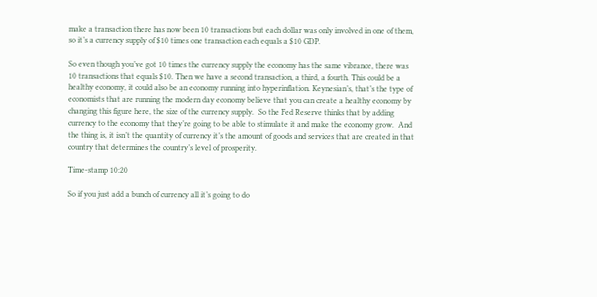make a transaction there has now been 10 transactions but each dollar was only involved in one of them, so it’s a currency supply of $10 times one transaction each equals a $10 GDP.

So even though you’ve got 10 times the currency supply the economy has the same vibrance, there was 10 transactions that equals $10. Then we have a second transaction, a third, a fourth. This could be a healthy economy, it could also be an economy running into hyperinflation. Keynesian’s, that’s the type of economists that are running the modern day economy believe that you can create a healthy economy by changing this figure here, the size of the currency supply.  So the Fed Reserve thinks that by adding currency to the economy that they’re going to be able to stimulate it and make the economy grow.  And the thing is, it isn’t the quantity of currency it’s the amount of goods and services that are created in that country that determines the country’s level of prosperity.

Time-stamp 10:20

So if you just add a bunch of currency all it’s going to do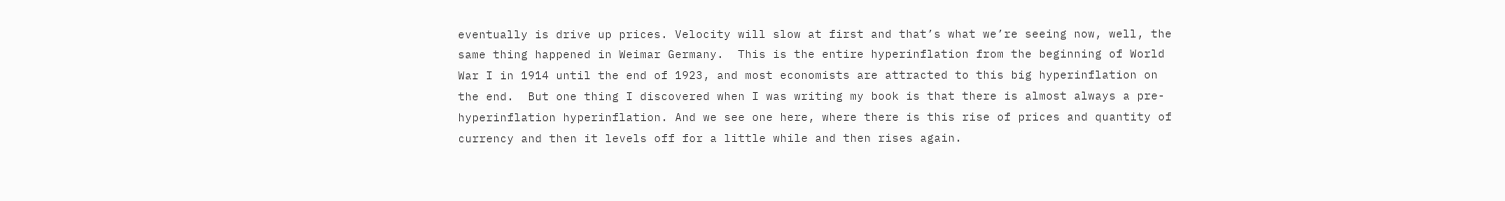eventually is drive up prices. Velocity will slow at first and that’s what we’re seeing now, well, the same thing happened in Weimar Germany.  This is the entire hyperinflation from the beginning of World War I in 1914 until the end of 1923, and most economists are attracted to this big hyperinflation on the end.  But one thing I discovered when I was writing my book is that there is almost always a pre-hyperinflation hyperinflation. And we see one here, where there is this rise of prices and quantity of currency and then it levels off for a little while and then rises again.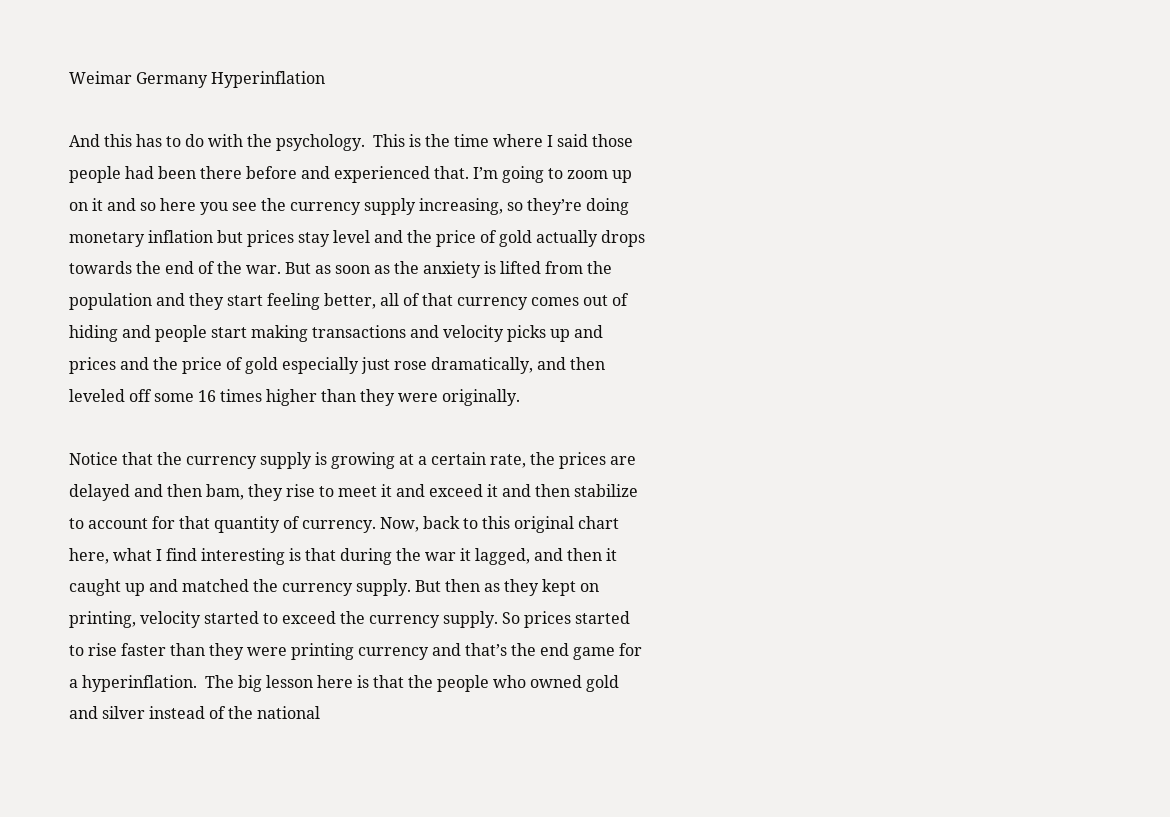Weimar Germany Hyperinflation

And this has to do with the psychology.  This is the time where I said those people had been there before and experienced that. I’m going to zoom up on it and so here you see the currency supply increasing, so they’re doing monetary inflation but prices stay level and the price of gold actually drops towards the end of the war. But as soon as the anxiety is lifted from the population and they start feeling better, all of that currency comes out of hiding and people start making transactions and velocity picks up and prices and the price of gold especially just rose dramatically, and then leveled off some 16 times higher than they were originally.

Notice that the currency supply is growing at a certain rate, the prices are delayed and then bam, they rise to meet it and exceed it and then stabilize to account for that quantity of currency. Now, back to this original chart here, what I find interesting is that during the war it lagged, and then it caught up and matched the currency supply. But then as they kept on printing, velocity started to exceed the currency supply. So prices started to rise faster than they were printing currency and that’s the end game for a hyperinflation.  The big lesson here is that the people who owned gold and silver instead of the national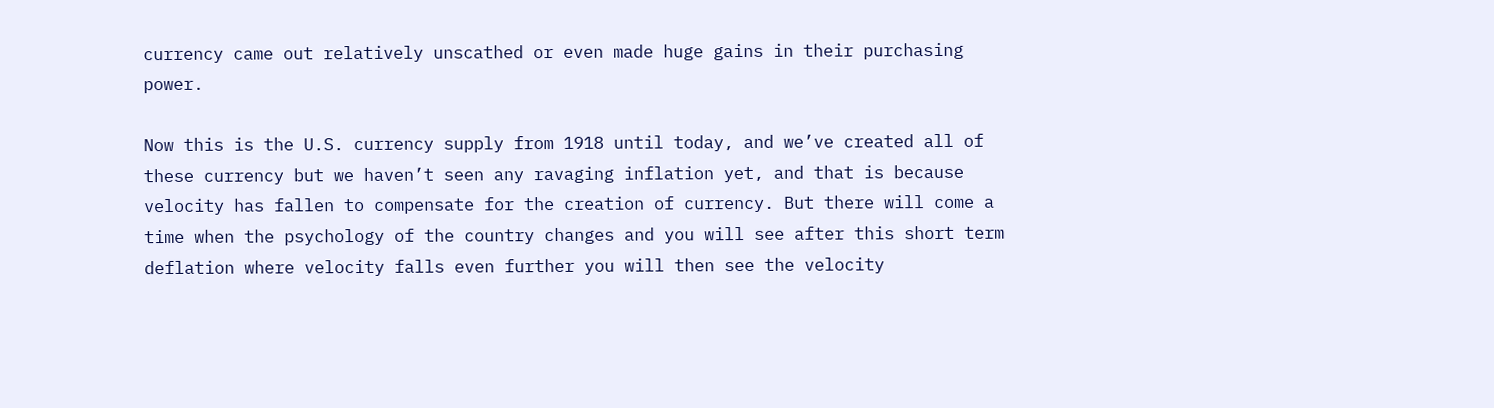currency came out relatively unscathed or even made huge gains in their purchasing power.

Now this is the U.S. currency supply from 1918 until today, and we’ve created all of these currency but we haven’t seen any ravaging inflation yet, and that is because velocity has fallen to compensate for the creation of currency. But there will come a time when the psychology of the country changes and you will see after this short term deflation where velocity falls even further you will then see the velocity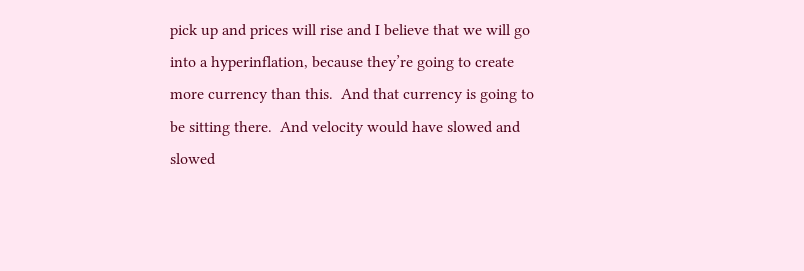pick up and prices will rise and I believe that we will go into a hyperinflation, because they’re going to create more currency than this.  And that currency is going to be sitting there.  And velocity would have slowed and slowed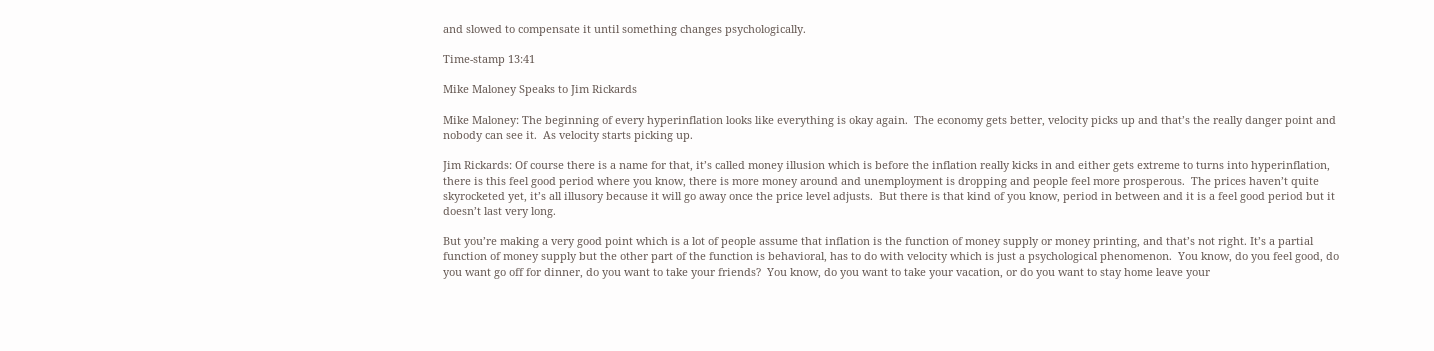and slowed to compensate it until something changes psychologically.

Time-stamp 13:41

Mike Maloney Speaks to Jim Rickards

Mike Maloney: The beginning of every hyperinflation looks like everything is okay again.  The economy gets better, velocity picks up and that’s the really danger point and nobody can see it.  As velocity starts picking up.

Jim Rickards: Of course there is a name for that, it’s called money illusion which is before the inflation really kicks in and either gets extreme to turns into hyperinflation, there is this feel good period where you know, there is more money around and unemployment is dropping and people feel more prosperous.  The prices haven’t quite skyrocketed yet, it’s all illusory because it will go away once the price level adjusts.  But there is that kind of you know, period in between and it is a feel good period but it doesn’t last very long.

But you’re making a very good point which is a lot of people assume that inflation is the function of money supply or money printing, and that’s not right. It’s a partial function of money supply but the other part of the function is behavioral, has to do with velocity which is just a psychological phenomenon.  You know, do you feel good, do you want go off for dinner, do you want to take your friends?  You know, do you want to take your vacation, or do you want to stay home leave your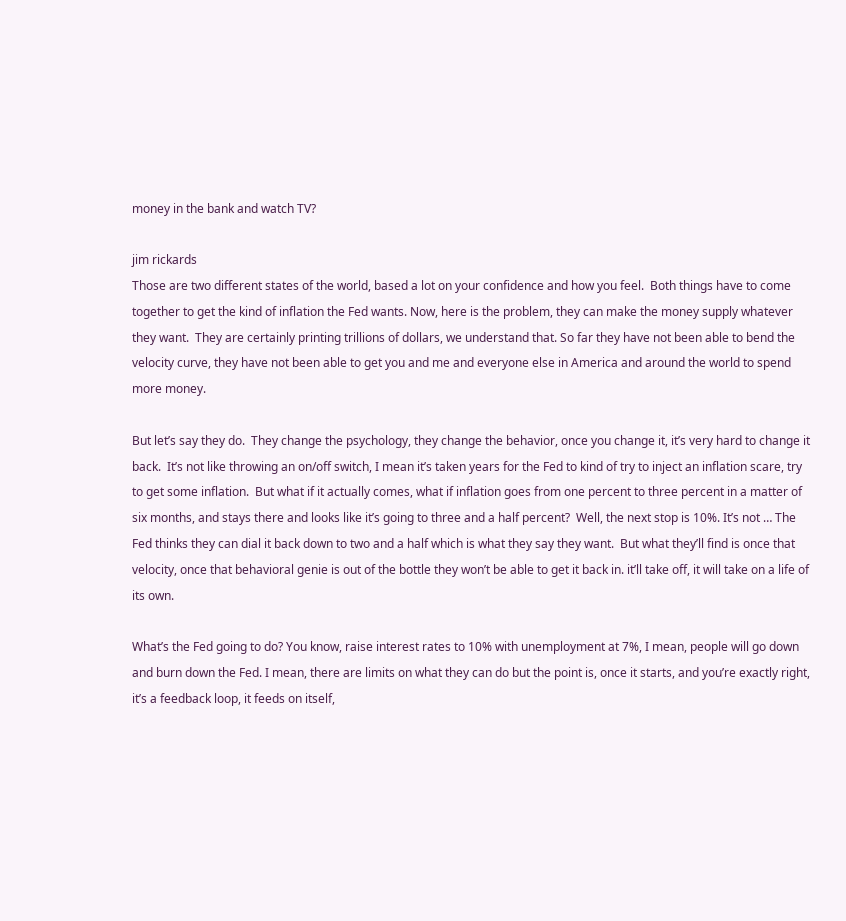money in the bank and watch TV?

jim rickards
Those are two different states of the world, based a lot on your confidence and how you feel.  Both things have to come together to get the kind of inflation the Fed wants. Now, here is the problem, they can make the money supply whatever they want.  They are certainly printing trillions of dollars, we understand that. So far they have not been able to bend the velocity curve, they have not been able to get you and me and everyone else in America and around the world to spend more money.

But let’s say they do.  They change the psychology, they change the behavior, once you change it, it’s very hard to change it back.  It’s not like throwing an on/off switch, I mean it’s taken years for the Fed to kind of try to inject an inflation scare, try to get some inflation.  But what if it actually comes, what if inflation goes from one percent to three percent in a matter of six months, and stays there and looks like it’s going to three and a half percent?  Well, the next stop is 10%. It’s not … The Fed thinks they can dial it back down to two and a half which is what they say they want.  But what they’ll find is once that velocity, once that behavioral genie is out of the bottle they won’t be able to get it back in. it’ll take off, it will take on a life of its own.

What’s the Fed going to do? You know, raise interest rates to 10% with unemployment at 7%, I mean, people will go down and burn down the Fed. I mean, there are limits on what they can do but the point is, once it starts, and you’re exactly right, it’s a feedback loop, it feeds on itself,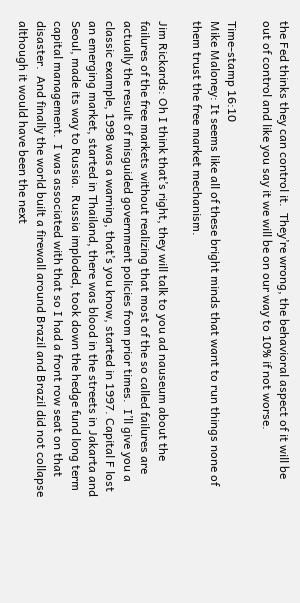the Fed thinks they can control it.  They’re wrong, the behavioral aspect of it will be out of control and like you say it we will be on our way to 10% if not worse.

Time-stamp 16:10
Mike Maloney: It seems like all of these bright minds that want to run things none of them trust the free market mechanism.

Jim Rickards: Oh I think that’s right, they will talk to you ad nauseum about the failures of the free markets without realizing that most of the so called failures are actually the result of misguided government policies from prior times.  I’ll give you a classic example, 1998 was a warning, that’s you know, started in 1997. Capital F lost an emerging market, started in Thailand, there was blood in the streets in Jakarta and Seoul, made its way to Russia.  Russia imploded, took down the hedge fund long term capital management.  I was associated with that so I had a front row seat on that disaster.  And finally the world built a firewall around Brazil and Brazil did not collapse although it would have been the next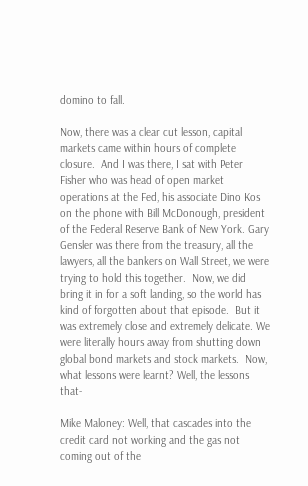domino to fall.

Now, there was a clear cut lesson, capital markets came within hours of complete closure.  And I was there, I sat with Peter Fisher who was head of open market operations at the Fed, his associate Dino Kos on the phone with Bill McDonough, president of the Federal Reserve Bank of New York. Gary Gensler was there from the treasury, all the lawyers, all the bankers on Wall Street, we were trying to hold this together.  Now, we did bring it in for a soft landing, so the world has kind of forgotten about that episode.  But it was extremely close and extremely delicate. We were literally hours away from shutting down global bond markets and stock markets.  Now, what lessons were learnt? Well, the lessons that-

Mike Maloney: Well, that cascades into the credit card not working and the gas not coming out of the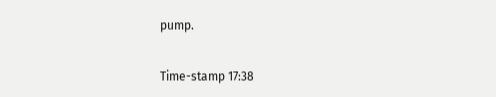pump.

Time-stamp 17:38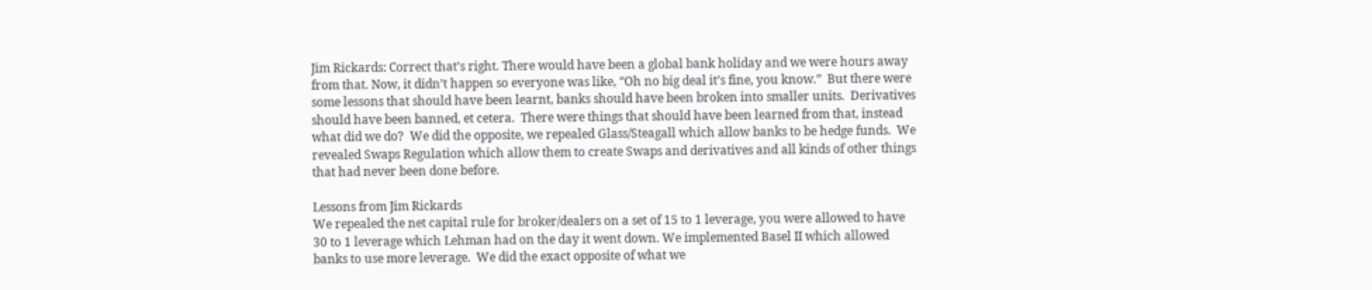Jim Rickards: Correct that’s right. There would have been a global bank holiday and we were hours away from that. Now, it didn’t happen so everyone was like, “Oh no big deal it’s fine, you know.”  But there were some lessons that should have been learnt, banks should have been broken into smaller units.  Derivatives should have been banned, et cetera.  There were things that should have been learned from that, instead what did we do?  We did the opposite, we repealed Glass/Steagall which allow banks to be hedge funds.  We revealed Swaps Regulation which allow them to create Swaps and derivatives and all kinds of other things that had never been done before.

Lessons from Jim Rickards
We repealed the net capital rule for broker/dealers on a set of 15 to 1 leverage, you were allowed to have 30 to 1 leverage which Lehman had on the day it went down. We implemented Basel II which allowed banks to use more leverage.  We did the exact opposite of what we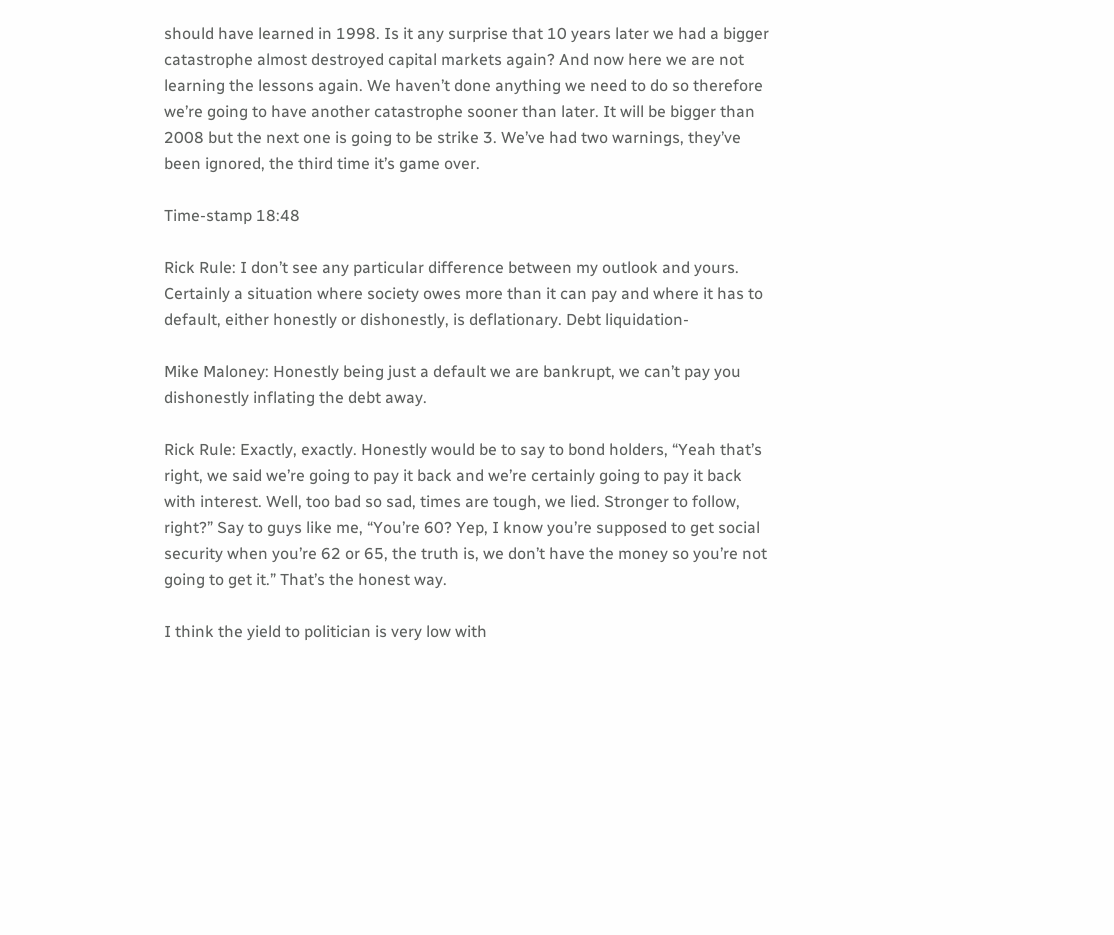should have learned in 1998. Is it any surprise that 10 years later we had a bigger catastrophe almost destroyed capital markets again? And now here we are not learning the lessons again. We haven’t done anything we need to do so therefore we’re going to have another catastrophe sooner than later. It will be bigger than 2008 but the next one is going to be strike 3. We’ve had two warnings, they’ve been ignored, the third time it’s game over.

Time-stamp 18:48

Rick Rule: I don’t see any particular difference between my outlook and yours. Certainly a situation where society owes more than it can pay and where it has to default, either honestly or dishonestly, is deflationary. Debt liquidation-

Mike Maloney: Honestly being just a default we are bankrupt, we can’t pay you dishonestly inflating the debt away.

Rick Rule: Exactly, exactly. Honestly would be to say to bond holders, “Yeah that’s right, we said we’re going to pay it back and we’re certainly going to pay it back with interest. Well, too bad so sad, times are tough, we lied. Stronger to follow, right?” Say to guys like me, “You’re 60? Yep, I know you’re supposed to get social security when you’re 62 or 65, the truth is, we don’t have the money so you’re not going to get it.” That’s the honest way.

I think the yield to politician is very low with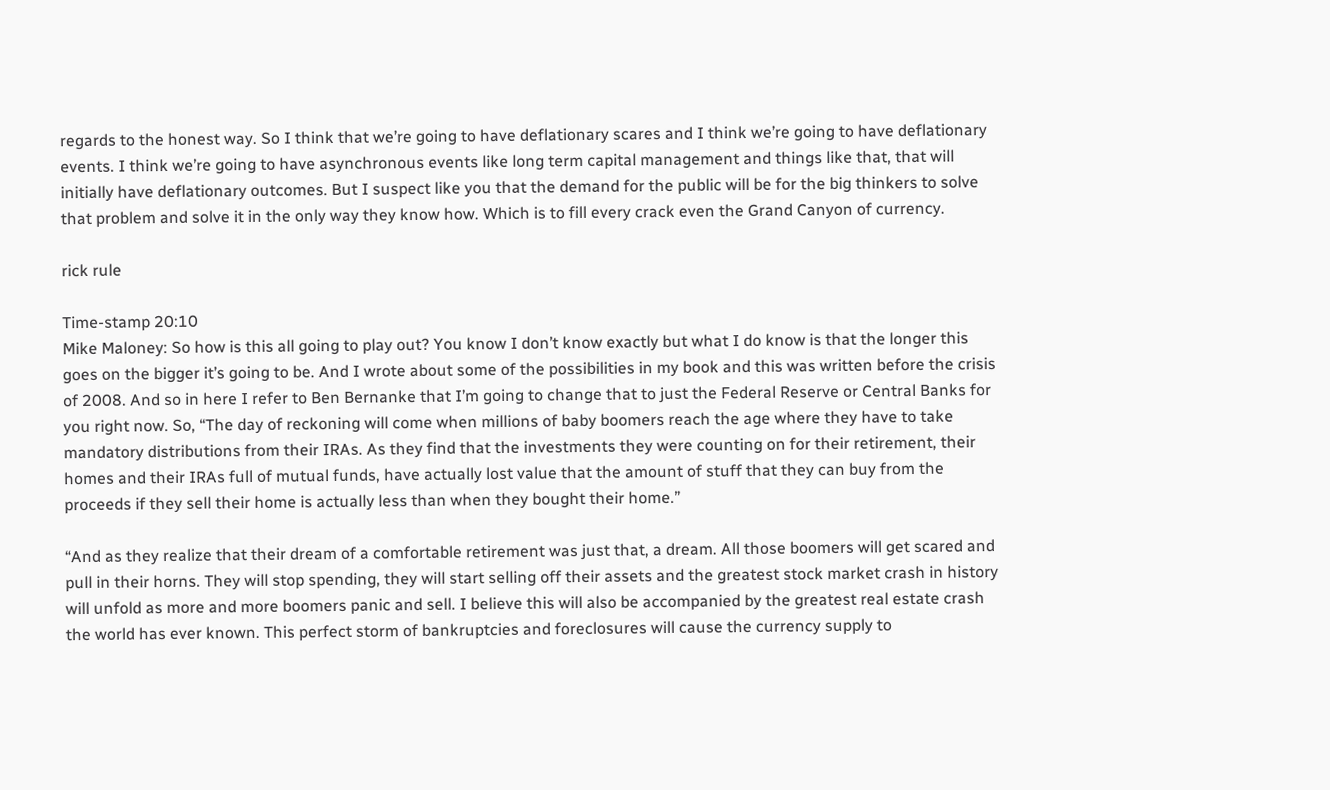regards to the honest way. So I think that we’re going to have deflationary scares and I think we’re going to have deflationary events. I think we’re going to have asynchronous events like long term capital management and things like that, that will initially have deflationary outcomes. But I suspect like you that the demand for the public will be for the big thinkers to solve that problem and solve it in the only way they know how. Which is to fill every crack even the Grand Canyon of currency.

rick rule

Time-stamp 20:10
Mike Maloney: So how is this all going to play out? You know I don’t know exactly but what I do know is that the longer this goes on the bigger it’s going to be. And I wrote about some of the possibilities in my book and this was written before the crisis of 2008. And so in here I refer to Ben Bernanke that I’m going to change that to just the Federal Reserve or Central Banks for you right now. So, “The day of reckoning will come when millions of baby boomers reach the age where they have to take mandatory distributions from their IRAs. As they find that the investments they were counting on for their retirement, their homes and their IRAs full of mutual funds, have actually lost value that the amount of stuff that they can buy from the proceeds if they sell their home is actually less than when they bought their home.”

“And as they realize that their dream of a comfortable retirement was just that, a dream. All those boomers will get scared and pull in their horns. They will stop spending, they will start selling off their assets and the greatest stock market crash in history will unfold as more and more boomers panic and sell. I believe this will also be accompanied by the greatest real estate crash the world has ever known. This perfect storm of bankruptcies and foreclosures will cause the currency supply to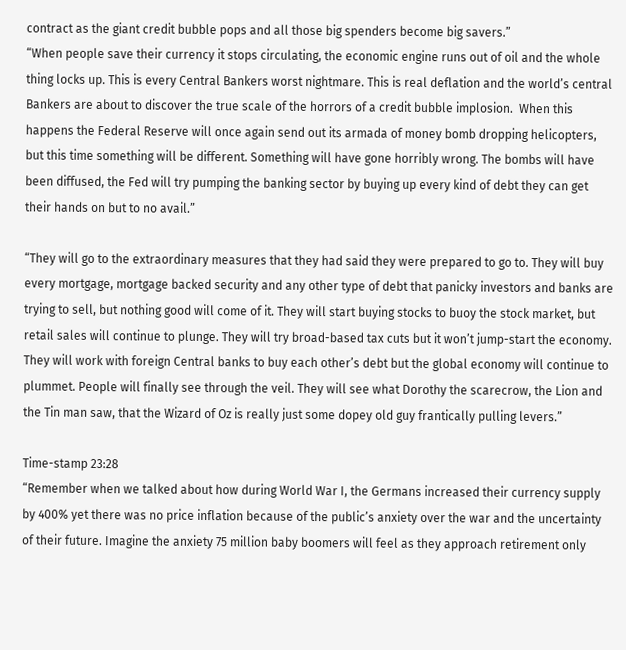contract as the giant credit bubble pops and all those big spenders become big savers.”
“When people save their currency it stops circulating, the economic engine runs out of oil and the whole thing locks up. This is every Central Bankers worst nightmare. This is real deflation and the world’s central Bankers are about to discover the true scale of the horrors of a credit bubble implosion.  When this happens the Federal Reserve will once again send out its armada of money bomb dropping helicopters, but this time something will be different. Something will have gone horribly wrong. The bombs will have been diffused, the Fed will try pumping the banking sector by buying up every kind of debt they can get their hands on but to no avail.”

“They will go to the extraordinary measures that they had said they were prepared to go to. They will buy every mortgage, mortgage backed security and any other type of debt that panicky investors and banks are trying to sell, but nothing good will come of it. They will start buying stocks to buoy the stock market, but retail sales will continue to plunge. They will try broad-based tax cuts but it won’t jump-start the economy. They will work with foreign Central banks to buy each other’s debt but the global economy will continue to plummet. People will finally see through the veil. They will see what Dorothy the scarecrow, the Lion and the Tin man saw, that the Wizard of Oz is really just some dopey old guy frantically pulling levers.”

Time-stamp 23:28
“Remember when we talked about how during World War I, the Germans increased their currency supply by 400% yet there was no price inflation because of the public’s anxiety over the war and the uncertainty of their future. Imagine the anxiety 75 million baby boomers will feel as they approach retirement only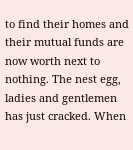to find their homes and their mutual funds are now worth next to nothing. The nest egg, ladies and gentlemen has just cracked. When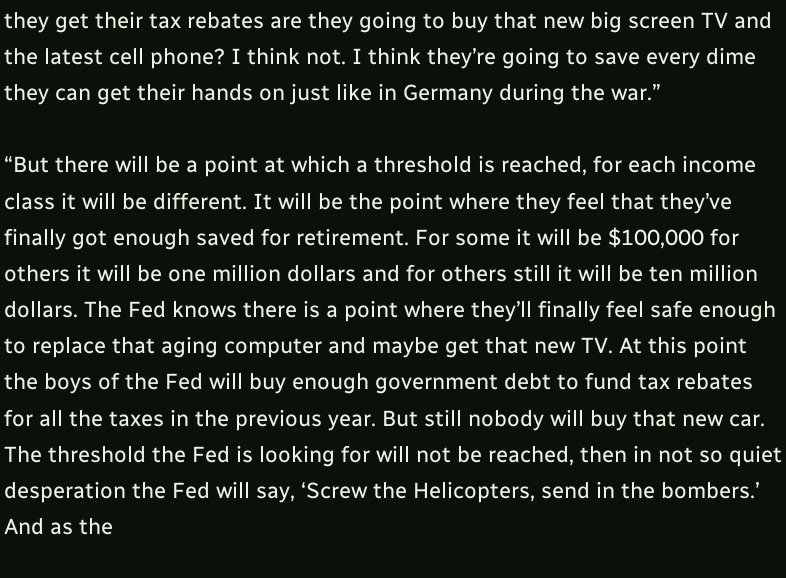they get their tax rebates are they going to buy that new big screen TV and the latest cell phone? I think not. I think they’re going to save every dime they can get their hands on just like in Germany during the war.”

“But there will be a point at which a threshold is reached, for each income class it will be different. It will be the point where they feel that they’ve finally got enough saved for retirement. For some it will be $100,000 for others it will be one million dollars and for others still it will be ten million dollars. The Fed knows there is a point where they’ll finally feel safe enough to replace that aging computer and maybe get that new TV. At this point the boys of the Fed will buy enough government debt to fund tax rebates for all the taxes in the previous year. But still nobody will buy that new car. The threshold the Fed is looking for will not be reached, then in not so quiet desperation the Fed will say, ‘Screw the Helicopters, send in the bombers.’ And as the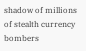shadow of millions of stealth currency bombers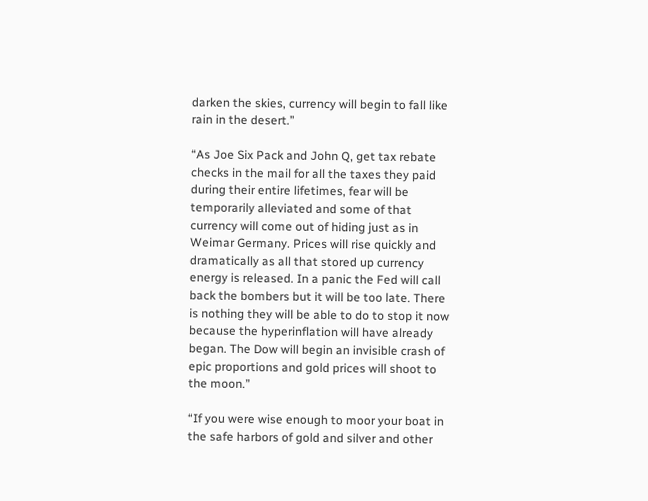darken the skies, currency will begin to fall like rain in the desert.”

“As Joe Six Pack and John Q, get tax rebate checks in the mail for all the taxes they paid during their entire lifetimes, fear will be temporarily alleviated and some of that currency will come out of hiding just as in Weimar Germany. Prices will rise quickly and dramatically as all that stored up currency energy is released. In a panic the Fed will call back the bombers but it will be too late. There is nothing they will be able to do to stop it now because the hyperinflation will have already began. The Dow will begin an invisible crash of epic proportions and gold prices will shoot to the moon.”

“If you were wise enough to moor your boat in the safe harbors of gold and silver and other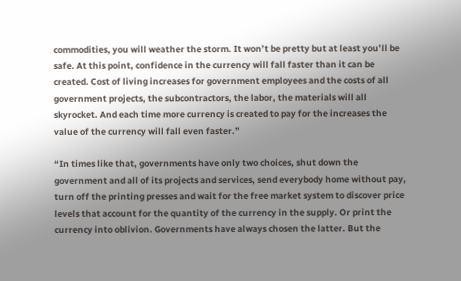commodities, you will weather the storm. It won’t be pretty but at least you’ll be safe. At this point, confidence in the currency will fall faster than it can be created. Cost of living increases for government employees and the costs of all government projects, the subcontractors, the labor, the materials will all skyrocket. And each time more currency is created to pay for the increases the value of the currency will fall even faster.”

“In times like that, governments have only two choices, shut down the government and all of its projects and services, send everybody home without pay, turn off the printing presses and wait for the free market system to discover price levels that account for the quantity of the currency in the supply. Or print the currency into oblivion. Governments have always chosen the latter. But the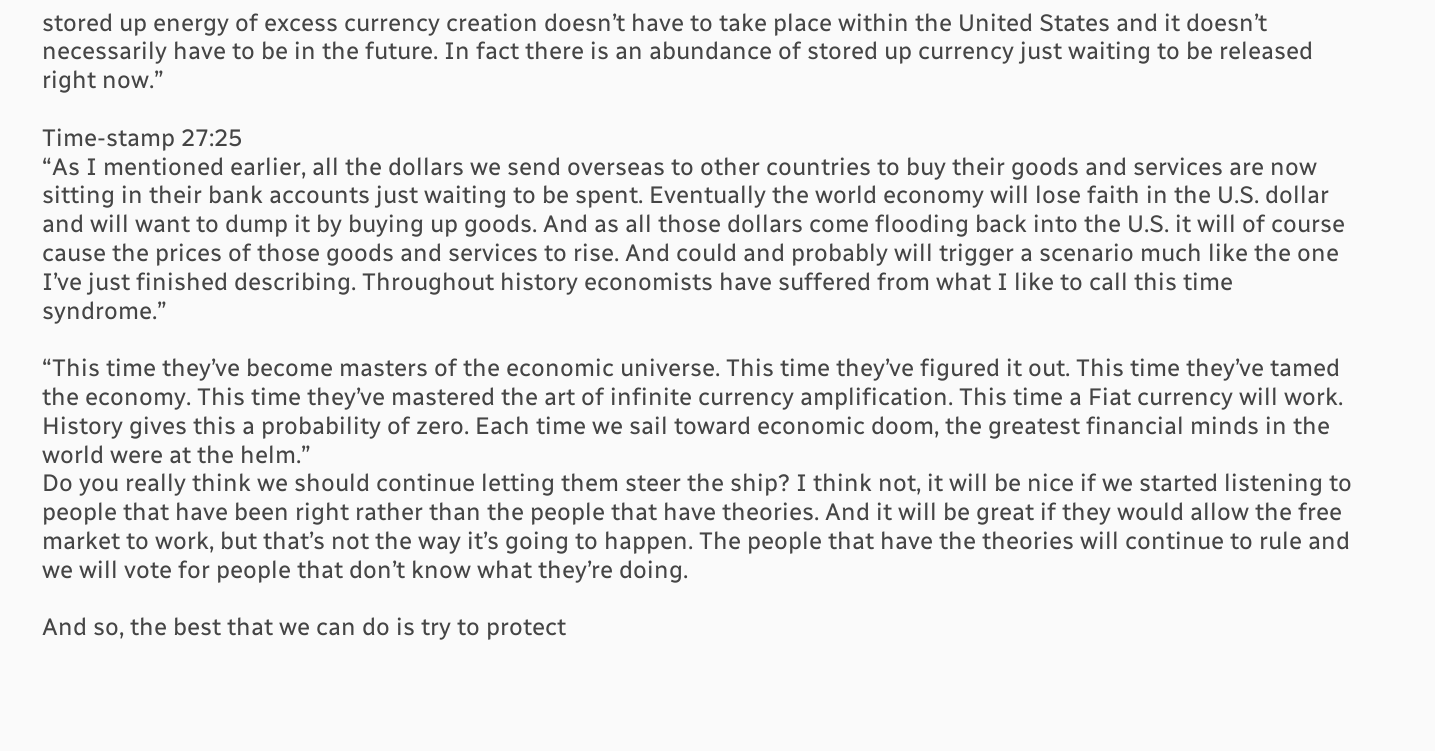stored up energy of excess currency creation doesn’t have to take place within the United States and it doesn’t necessarily have to be in the future. In fact there is an abundance of stored up currency just waiting to be released right now.”

Time-stamp 27:25
“As I mentioned earlier, all the dollars we send overseas to other countries to buy their goods and services are now sitting in their bank accounts just waiting to be spent. Eventually the world economy will lose faith in the U.S. dollar and will want to dump it by buying up goods. And as all those dollars come flooding back into the U.S. it will of course cause the prices of those goods and services to rise. And could and probably will trigger a scenario much like the one I’ve just finished describing. Throughout history economists have suffered from what I like to call this time syndrome.”

“This time they’ve become masters of the economic universe. This time they’ve figured it out. This time they’ve tamed the economy. This time they’ve mastered the art of infinite currency amplification. This time a Fiat currency will work. History gives this a probability of zero. Each time we sail toward economic doom, the greatest financial minds in the world were at the helm.”
Do you really think we should continue letting them steer the ship? I think not, it will be nice if we started listening to people that have been right rather than the people that have theories. And it will be great if they would allow the free market to work, but that’s not the way it’s going to happen. The people that have the theories will continue to rule and we will vote for people that don’t know what they’re doing.

And so, the best that we can do is try to protect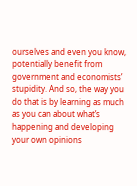ourselves and even you know, potentially benefit from government and economists’ stupidity. And so, the way you do that is by learning as much as you can about what’s happening and developing your own opinions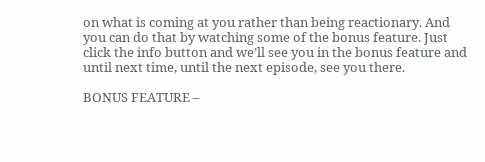on what is coming at you rather than being reactionary. And you can do that by watching some of the bonus feature. Just click the info button and we’ll see you in the bonus feature and until next time, until the next episode, see you there.

BONUS FEATURE –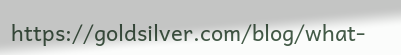https://goldsilver.com/blog/what-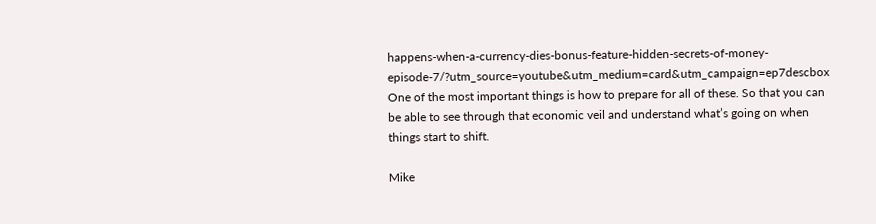happens-when-a-currency-dies-bonus-feature-hidden-secrets-of-money-episode-7/?utm_source=youtube&utm_medium=card&utm_campaign=ep7descbox
One of the most important things is how to prepare for all of these. So that you can be able to see through that economic veil and understand what’s going on when things start to shift.

Mike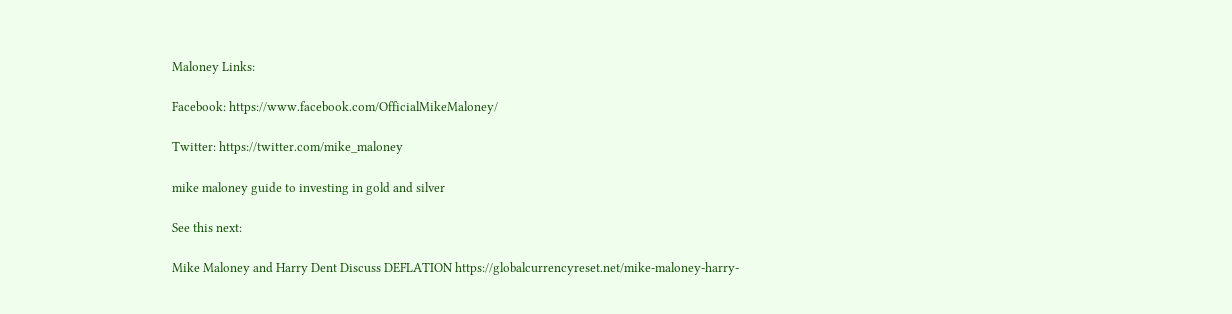Maloney Links:

Facebook: https://www.facebook.com/OfficialMikeMaloney/

Twitter: https://twitter.com/mike_maloney

mike maloney guide to investing in gold and silver

See this next:

Mike Maloney and Harry Dent Discuss DEFLATION https://globalcurrencyreset.net/mike-maloney-harry-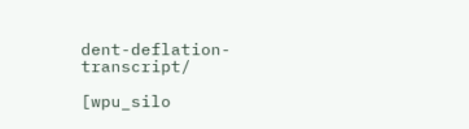dent-deflation-transcript/

[wpu_silo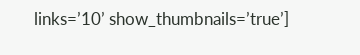links=’10’ show_thumbnails=’true’]